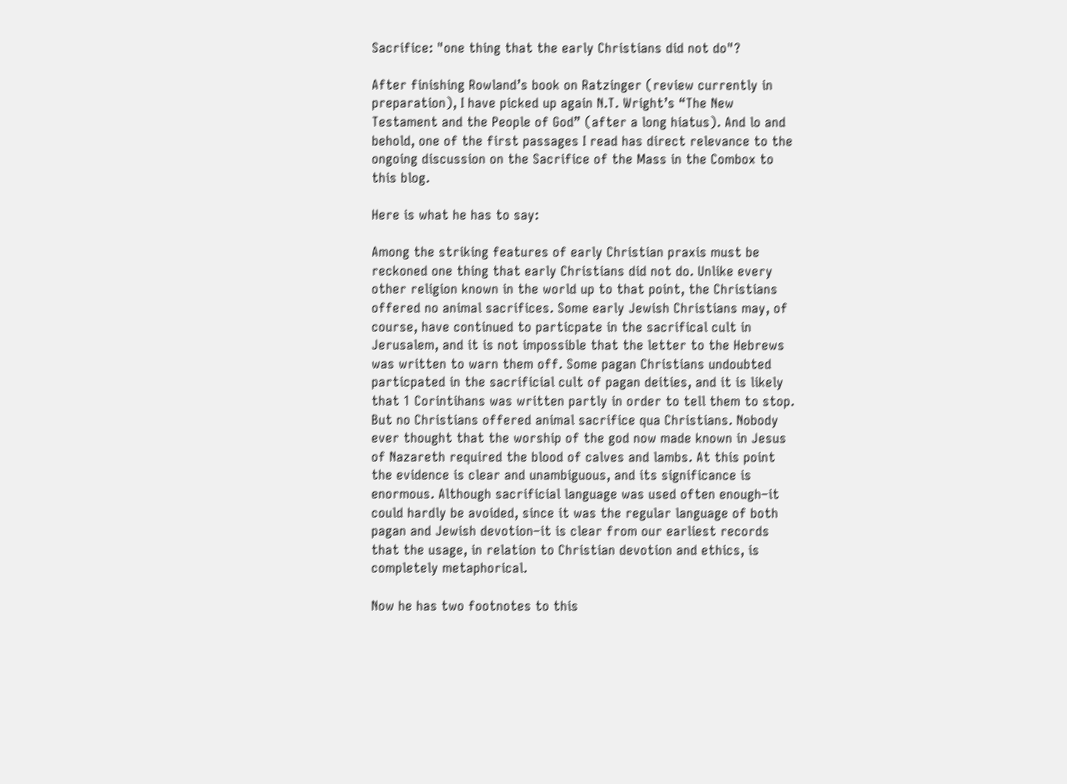Sacrifice: "one thing that the early Christians did not do"?

After finishing Rowland’s book on Ratzinger (review currently in preparation), I have picked up again N.T. Wright’s “The New Testament and the People of God” (after a long hiatus). And lo and behold, one of the first passages I read has direct relevance to the ongoing discussion on the Sacrifice of the Mass in the Combox to this blog.

Here is what he has to say:

Among the striking features of early Christian praxis must be reckoned one thing that early Christians did not do. Unlike every other religion known in the world up to that point, the Christians offered no animal sacrifices. Some early Jewish Christians may, of course, have continued to particpate in the sacrifical cult in Jerusalem, and it is not impossible that the letter to the Hebrews was written to warn them off. Some pagan Christians undoubted particpated in the sacrificial cult of pagan deities, and it is likely that 1 Corintihans was written partly in order to tell them to stop. But no Christians offered animal sacrifice qua Christians. Nobody ever thought that the worship of the god now made known in Jesus of Nazareth required the blood of calves and lambs. At this point the evidence is clear and unambiguous, and its significance is enormous. Although sacrificial language was used often enough–it could hardly be avoided, since it was the regular language of both pagan and Jewish devotion–it is clear from our earliest records that the usage, in relation to Christian devotion and ethics, is completely metaphorical.

Now he has two footnotes to this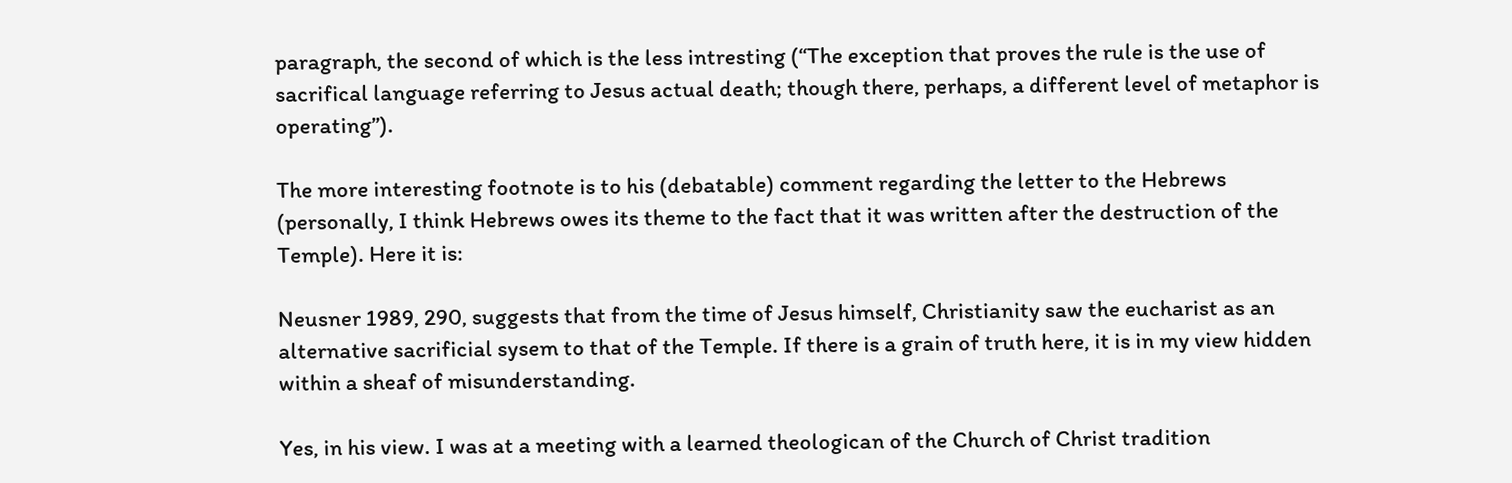paragraph, the second of which is the less intresting (“The exception that proves the rule is the use of sacrifical language referring to Jesus actual death; though there, perhaps, a different level of metaphor is operating”).

The more interesting footnote is to his (debatable) comment regarding the letter to the Hebrews (personally, I think Hebrews owes its theme to the fact that it was written after the destruction of the Temple). Here it is:

Neusner 1989, 290, suggests that from the time of Jesus himself, Christianity saw the eucharist as an alternative sacrificial sysem to that of the Temple. If there is a grain of truth here, it is in my view hidden within a sheaf of misunderstanding.

Yes, in his view. I was at a meeting with a learned theologican of the Church of Christ tradition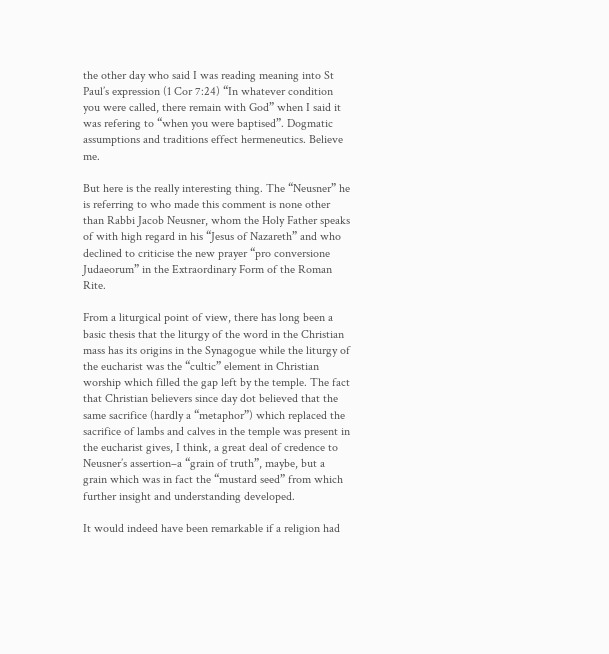the other day who said I was reading meaning into St Paul’s expression (1 Cor 7:24) “In whatever condition you were called, there remain with God” when I said it was refering to “when you were baptised”. Dogmatic assumptions and traditions effect hermeneutics. Believe me.

But here is the really interesting thing. The “Neusner” he is referring to who made this comment is none other than Rabbi Jacob Neusner, whom the Holy Father speaks of with high regard in his “Jesus of Nazareth” and who declined to criticise the new prayer “pro conversione Judaeorum” in the Extraordinary Form of the Roman Rite.

From a liturgical point of view, there has long been a basic thesis that the liturgy of the word in the Christian mass has its origins in the Synagogue while the liturgy of the eucharist was the “cultic” element in Christian worship which filled the gap left by the temple. The fact that Christian believers since day dot believed that the same sacrifice (hardly a “metaphor”) which replaced the sacrifice of lambs and calves in the temple was present in the eucharist gives, I think, a great deal of credence to Neusner’s assertion–a “grain of truth”, maybe, but a grain which was in fact the “mustard seed” from which further insight and understanding developed.

It would indeed have been remarkable if a religion had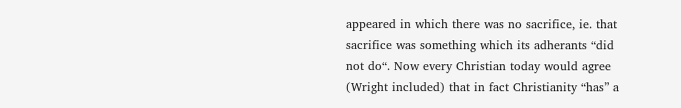appeared in which there was no sacrifice, ie. that sacrifice was something which its adherants “did not do“. Now every Christian today would agree (Wright included) that in fact Christianity “has” a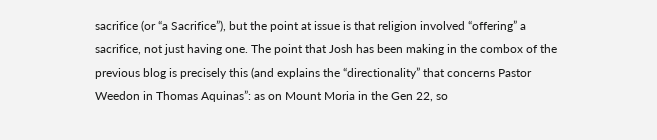sacrifice (or “a Sacrifice”), but the point at issue is that religion involved “offering” a sacrifice, not just having one. The point that Josh has been making in the combox of the previous blog is precisely this (and explains the “directionality” that concerns Pastor Weedon in Thomas Aquinas”: as on Mount Moria in the Gen 22, so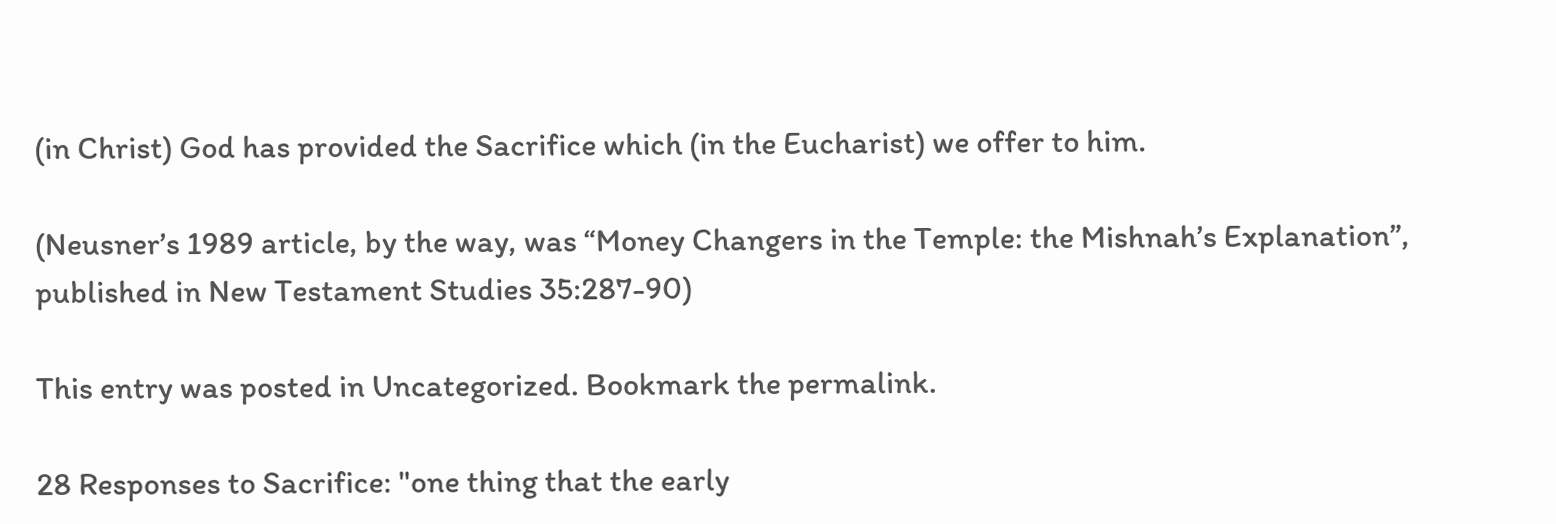(in Christ) God has provided the Sacrifice which (in the Eucharist) we offer to him.

(Neusner’s 1989 article, by the way, was “Money Changers in the Temple: the Mishnah’s Explanation”, published in New Testament Studies 35:287-90)

This entry was posted in Uncategorized. Bookmark the permalink.

28 Responses to Sacrifice: "one thing that the early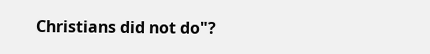Christians did not do"?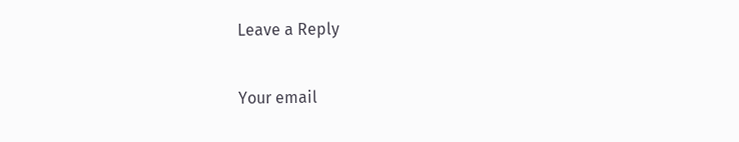Leave a Reply

Your email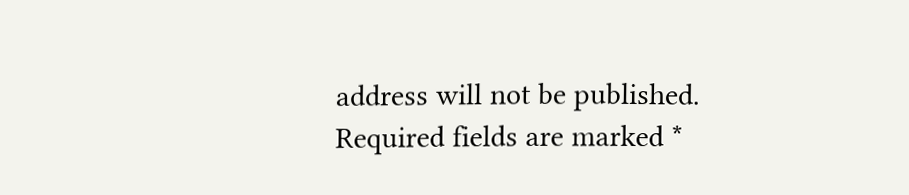address will not be published. Required fields are marked *